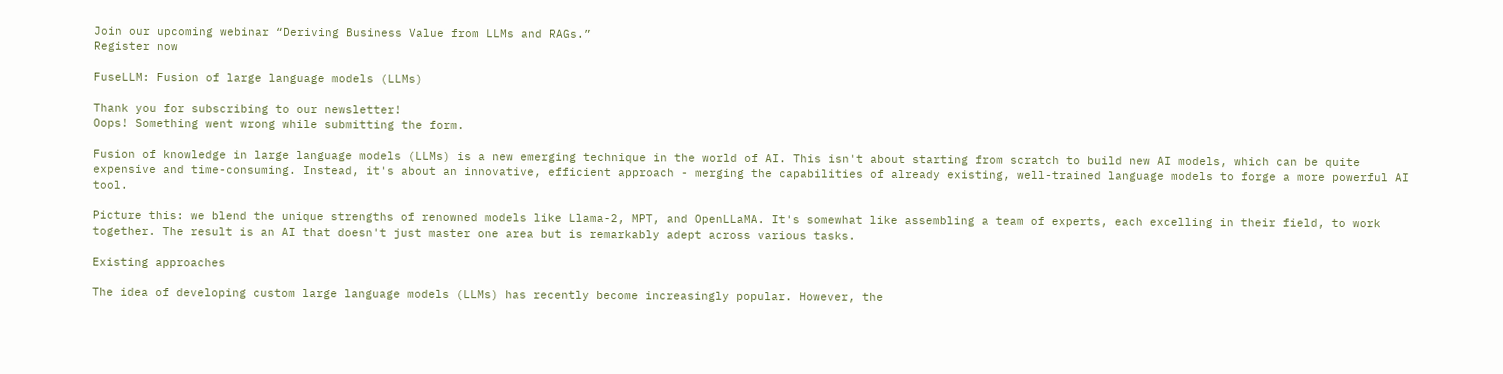Join our upcoming webinar “Deriving Business Value from LLMs and RAGs.”
Register now

FuseLLM: Fusion of large language models (LLMs)

Thank you for subscribing to our newsletter!
Oops! Something went wrong while submitting the form.

Fusion of knowledge in large language models (LLMs) is a new emerging technique in the world of AI. This isn't about starting from scratch to build new AI models, which can be quite expensive and time-consuming. Instead, it's about an innovative, efficient approach - merging the capabilities of already existing, well-trained language models to forge a more powerful AI tool.

Picture this: we blend the unique strengths of renowned models like Llama-2, MPT, and OpenLLaMA. It's somewhat like assembling a team of experts, each excelling in their field, to work together. The result is an AI that doesn't just master one area but is remarkably adept across various tasks.

Existing approaches

The idea of developing custom large language models (LLMs) has recently become increasingly popular. However, the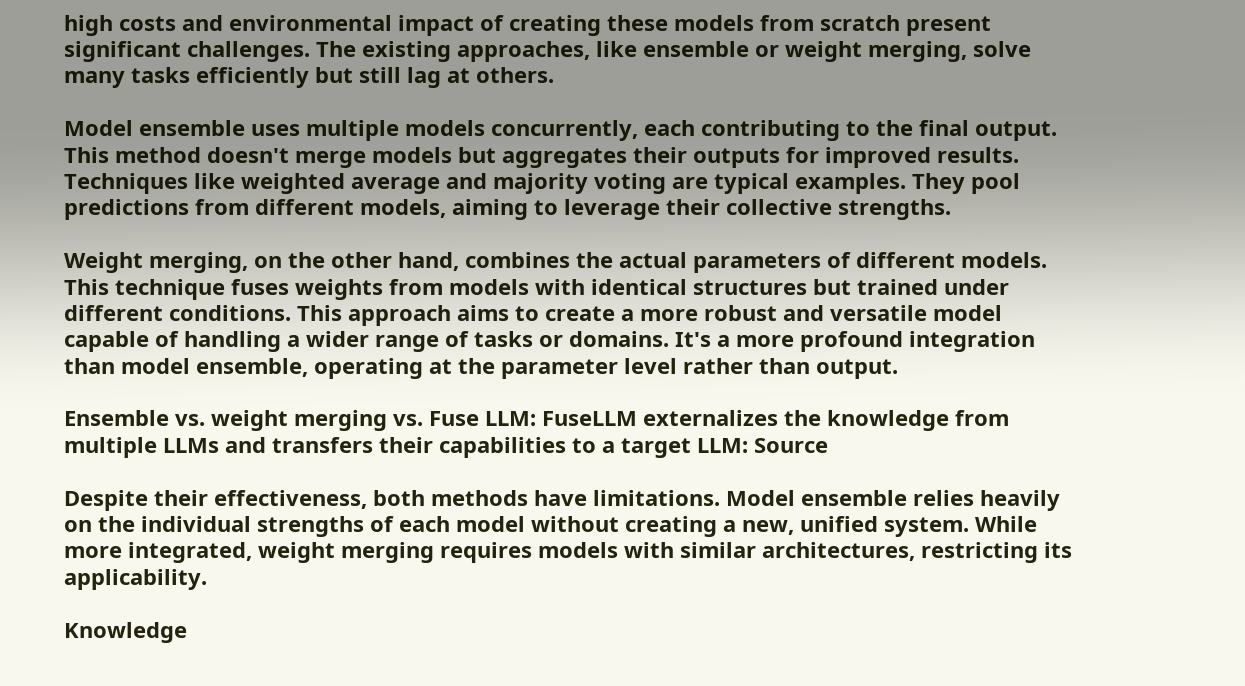high costs and environmental impact of creating these models from scratch present significant challenges. The existing approaches, like ensemble or weight merging, solve many tasks efficiently but still lag at others.

Model ensemble uses multiple models concurrently, each contributing to the final output. This method doesn't merge models but aggregates their outputs for improved results. Techniques like weighted average and majority voting are typical examples. They pool predictions from different models, aiming to leverage their collective strengths.

Weight merging, on the other hand, combines the actual parameters of different models. This technique fuses weights from models with identical structures but trained under different conditions. This approach aims to create a more robust and versatile model capable of handling a wider range of tasks or domains. It's a more profound integration than model ensemble, operating at the parameter level rather than output.

Ensemble vs. weight merging vs. Fuse LLM: FuseLLM externalizes the knowledge from multiple LLMs and transfers their capabilities to a target LLM: Source

Despite their effectiveness, both methods have limitations. Model ensemble relies heavily on the individual strengths of each model without creating a new, unified system. While more integrated, weight merging requires models with similar architectures, restricting its applicability.

Knowledge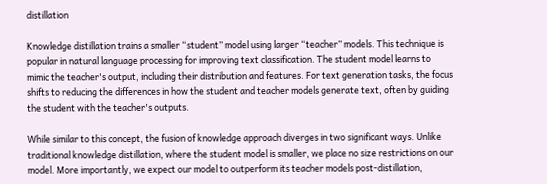distillation

Knowledge distillation trains a smaller “student” model using larger “teacher” models. This technique is popular in natural language processing for improving text classification. The student model learns to mimic the teacher's output, including their distribution and features. For text generation tasks, the focus shifts to reducing the differences in how the student and teacher models generate text, often by guiding the student with the teacher's outputs.

While similar to this concept, the fusion of knowledge approach diverges in two significant ways. Unlike traditional knowledge distillation, where the student model is smaller, we place no size restrictions on our model. More importantly, we expect our model to outperform its teacher models post-distillation,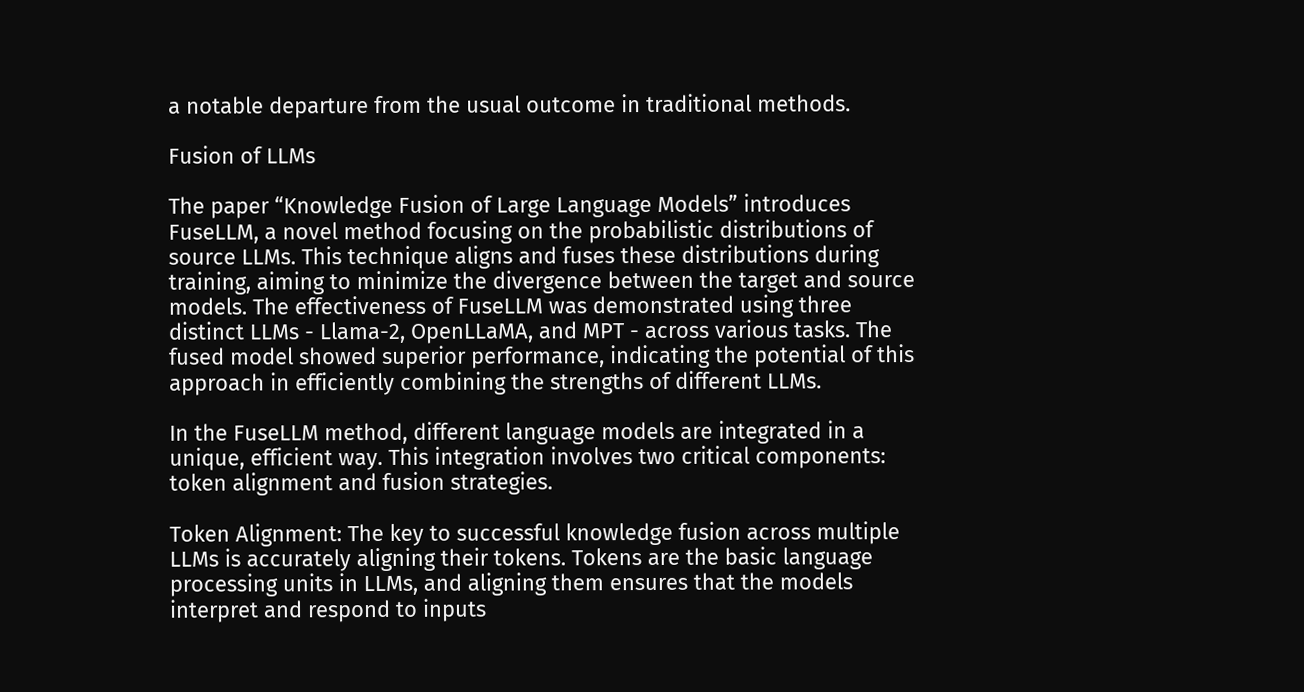a notable departure from the usual outcome in traditional methods.

Fusion of LLMs

The paper “Knowledge Fusion of Large Language Models” introduces FuseLLM, a novel method focusing on the probabilistic distributions of source LLMs. This technique aligns and fuses these distributions during training, aiming to minimize the divergence between the target and source models. The effectiveness of FuseLLM was demonstrated using three distinct LLMs - Llama-2, OpenLLaMA, and MPT - across various tasks. The fused model showed superior performance, indicating the potential of this approach in efficiently combining the strengths of different LLMs.

In the FuseLLM method, different language models are integrated in a unique, efficient way. This integration involves two critical components: token alignment and fusion strategies.

Token Alignment: The key to successful knowledge fusion across multiple LLMs is accurately aligning their tokens. Tokens are the basic language processing units in LLMs, and aligning them ensures that the models interpret and respond to inputs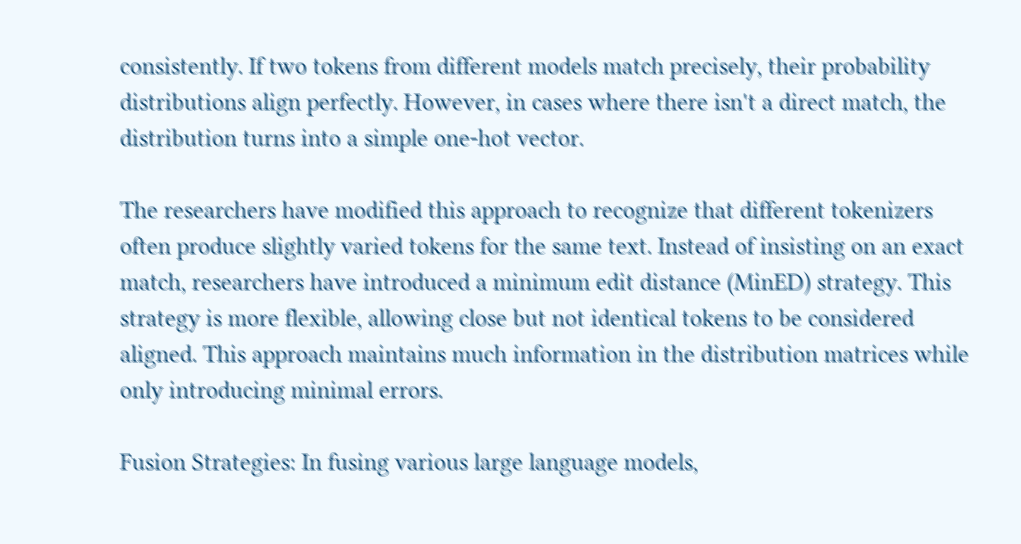consistently. If two tokens from different models match precisely, their probability distributions align perfectly. However, in cases where there isn't a direct match, the distribution turns into a simple one-hot vector.

The researchers have modified this approach to recognize that different tokenizers often produce slightly varied tokens for the same text. Instead of insisting on an exact match, researchers have introduced a minimum edit distance (MinED) strategy. This strategy is more flexible, allowing close but not identical tokens to be considered aligned. This approach maintains much information in the distribution matrices while only introducing minimal errors.

Fusion Strategies: In fusing various large language models,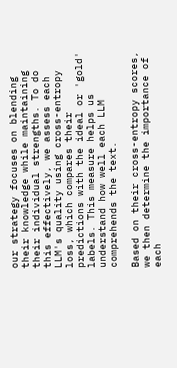our strategy focuses on blending their knowledge while maintaining their individual strengths. To do this effectively, we assess each LLM's quality using cross-entropy loss, which compares their predictions with the ideal or 'gold' labels. This measure helps us understand how well each LLM comprehends the text.

Based on their cross-entropy scores, we then determine the importance of each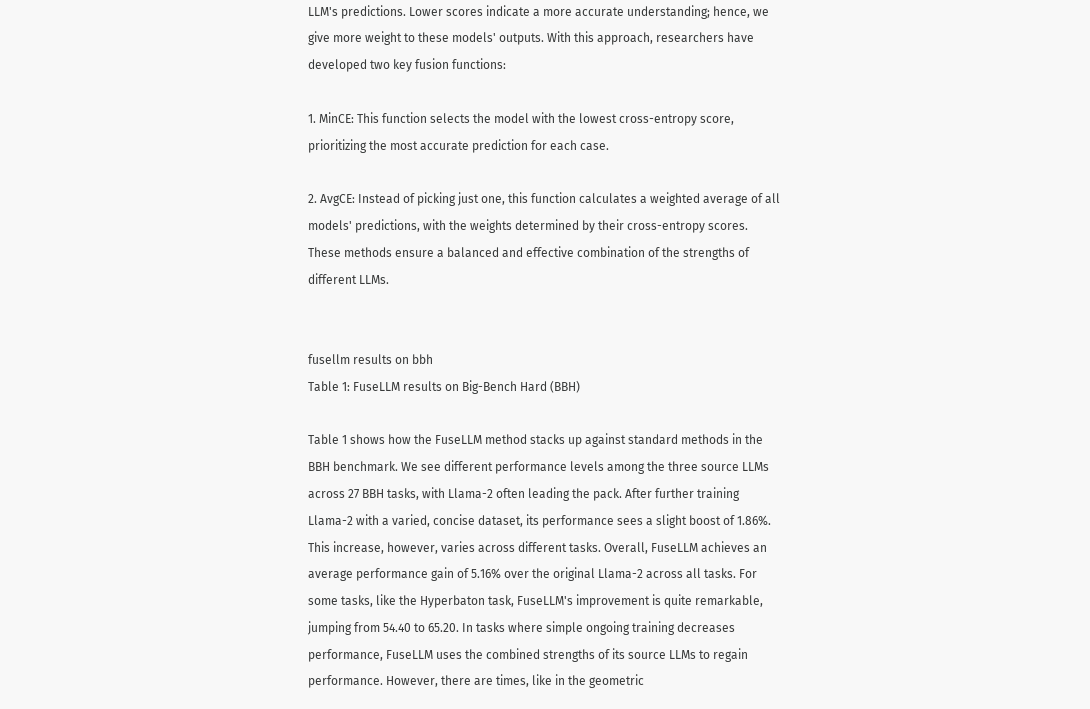LLM's predictions. Lower scores indicate a more accurate understanding; hence, we give more weight to these models' outputs. With this approach, researchers have developed two key fusion functions:

1. MinCE: This function selects the model with the lowest cross-entropy score, prioritizing the most accurate prediction for each case.

2. AvgCE: Instead of picking just one, this function calculates a weighted average of all models' predictions, with the weights determined by their cross-entropy scores. These methods ensure a balanced and effective combination of the strengths of different LLMs.


fusellm results on bbh
Table 1: FuseLLM results on Big-Bench Hard (BBH)

Table 1 shows how the FuseLLM method stacks up against standard methods in the BBH benchmark. We see different performance levels among the three source LLMs across 27 BBH tasks, with Llama-2 often leading the pack. After further training Llama-2 with a varied, concise dataset, its performance sees a slight boost of 1.86%. This increase, however, varies across different tasks. Overall, FuseLLM achieves an average performance gain of 5.16% over the original Llama-2 across all tasks. For some tasks, like the Hyperbaton task, FuseLLM's improvement is quite remarkable, jumping from 54.40 to 65.20. In tasks where simple ongoing training decreases performance, FuseLLM uses the combined strengths of its source LLMs to regain performance. However, there are times, like in the geometric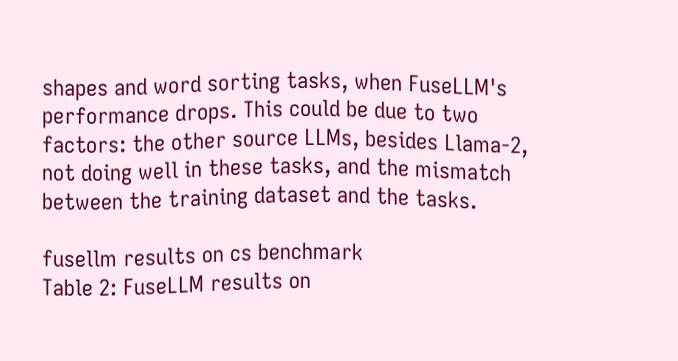shapes and word sorting tasks, when FuseLLM's performance drops. This could be due to two factors: the other source LLMs, besides Llama-2, not doing well in these tasks, and the mismatch between the training dataset and the tasks.

fusellm results on cs benchmark
Table 2: FuseLLM results on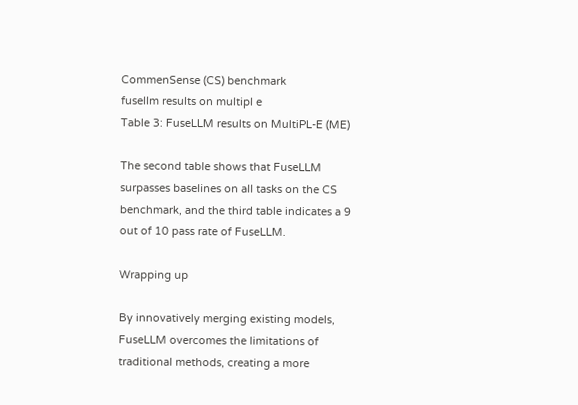CommenSense (CS) benchmark
fusellm results on multipl e
Table 3: FuseLLM results on MultiPL-E (ME)

The second table shows that FuseLLM surpasses baselines on all tasks on the CS benchmark, and the third table indicates a 9 out of 10 pass rate of FuseLLM.

Wrapping up

By innovatively merging existing models, FuseLLM overcomes the limitations of traditional methods, creating a more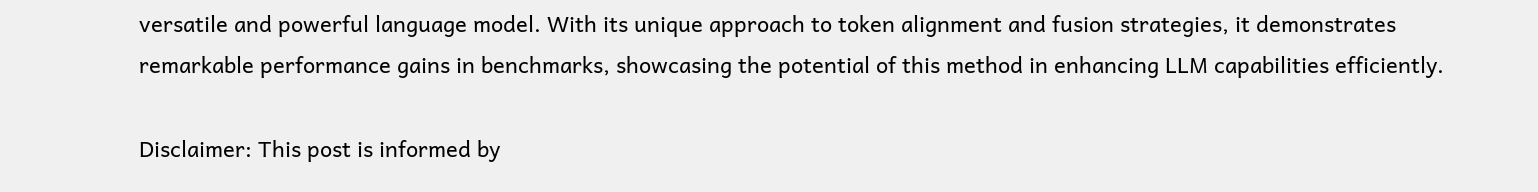versatile and powerful language model. With its unique approach to token alignment and fusion strategies, it demonstrates remarkable performance gains in benchmarks, showcasing the potential of this method in enhancing LLM capabilities efficiently.

Disclaimer: This post is informed by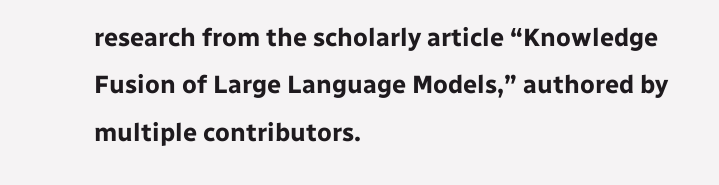research from the scholarly article “Knowledge Fusion of Large Language Models,” authored by multiple contributors.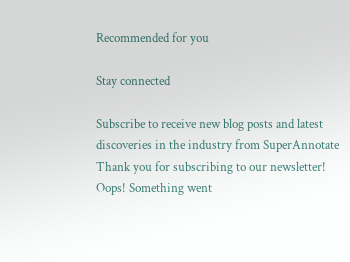Recommended for you

Stay connected

Subscribe to receive new blog posts and latest discoveries in the industry from SuperAnnotate
Thank you for subscribing to our newsletter!
Oops! Something went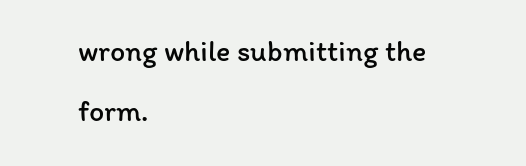wrong while submitting the form.